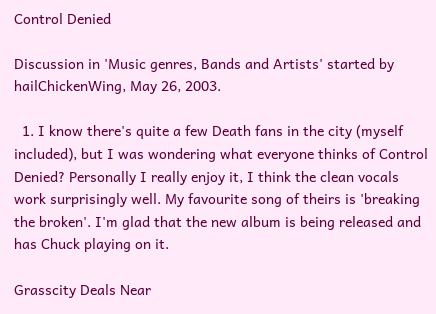Control Denied

Discussion in 'Music genres, Bands and Artists' started by hailChickenWing, May 26, 2003.

  1. I know there's quite a few Death fans in the city (myself included), but I was wondering what everyone thinks of Control Denied? Personally I really enjoy it, I think the clean vocals work surprisingly well. My favourite song of theirs is 'breaking the broken'. I'm glad that the new album is being released and has Chuck playing on it.

Grasscity Deals Near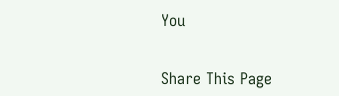You


Share This Page